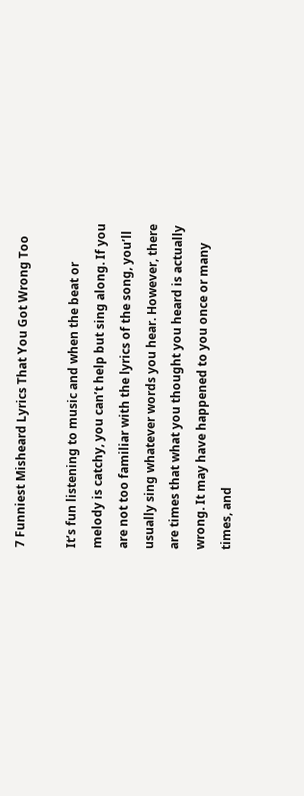7 Funniest Misheard Lyrics That You Got Wrong Too

It’s fun listening to music and when the beat or melody is catchy, you can’t help but sing along. If you are not too familiar with the lyrics of the song, you’ll usually sing whatever words you hear. However, there are times that what you thought you heard is actually wrong. It may have happened to you once or many times, and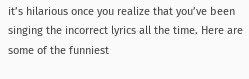it’s hilarious once you realize that you’ve been singing the incorrect lyrics all the time. Here are some of the funniest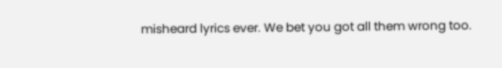misheard lyrics ever. We bet you got all them wrong too.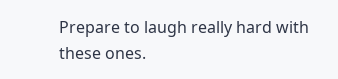Prepare to laugh really hard with these ones.